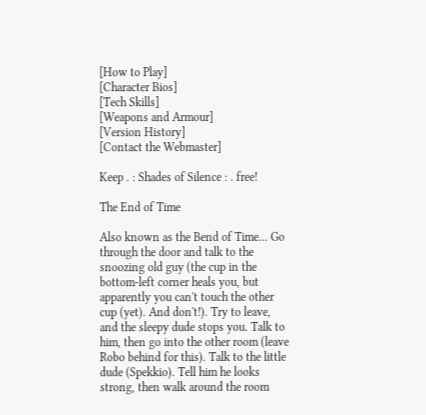[How to Play]
[Character Bios]
[Tech Skills]
[Weapons and Armour]
[Version History]
[Contact the Webmaster]

Keep . : Shades of Silence : . free!

The End of Time

Also known as the Bend of Time... Go through the door and talk to the snoozing old guy (the cup in the bottom-left corner heals you, but apparently you can't touch the other cup (yet). And don't!). Try to leave, and the sleepy dude stops you. Talk to him, then go into the other room (leave Robo behind for this). Talk to the little dude (Spekkio). Tell him he looks strong, then walk around the room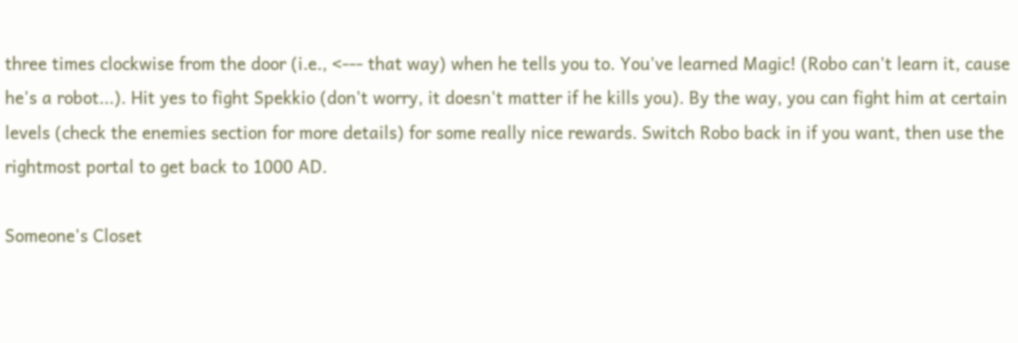three times clockwise from the door (i.e., <--- that way) when he tells you to. You've learned Magic! (Robo can't learn it, cause he's a robot...). Hit yes to fight Spekkio (don't worry, it doesn't matter if he kills you). By the way, you can fight him at certain levels (check the enemies section for more details) for some really nice rewards. Switch Robo back in if you want, then use the rightmost portal to get back to 1000 AD.

Someone's Closet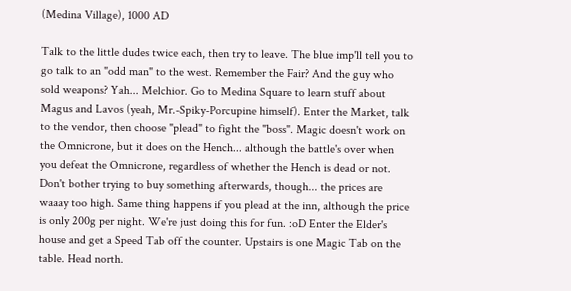(Medina Village), 1000 AD

Talk to the little dudes twice each, then try to leave. The blue imp'll tell you to go talk to an "odd man" to the west. Remember the Fair? And the guy who sold weapons? Yah... Melchior. Go to Medina Square to learn stuff about Magus and Lavos (yeah, Mr.-Spiky-Porcupine himself). Enter the Market, talk to the vendor, then choose "plead" to fight the "boss". Magic doesn't work on the Omnicrone, but it does on the Hench... although the battle's over when you defeat the Omnicrone, regardless of whether the Hench is dead or not. Don't bother trying to buy something afterwards, though... the prices are waaay too high. Same thing happens if you plead at the inn, although the price is only 200g per night. We're just doing this for fun. :oD Enter the Elder's house and get a Speed Tab off the counter. Upstairs is one Magic Tab on the table. Head north.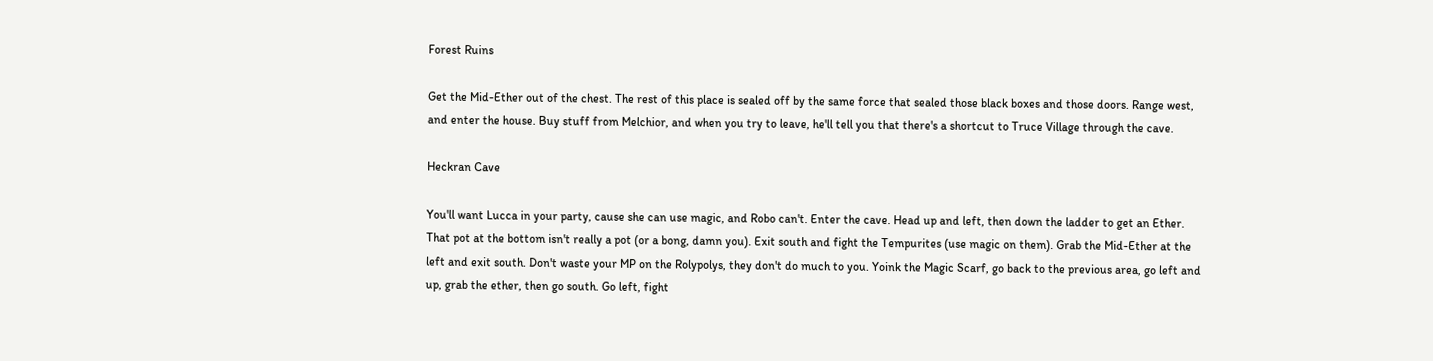Forest Ruins

Get the Mid-Ether out of the chest. The rest of this place is sealed off by the same force that sealed those black boxes and those doors. Range west, and enter the house. Buy stuff from Melchior, and when you try to leave, he'll tell you that there's a shortcut to Truce Village through the cave.

Heckran Cave

You'll want Lucca in your party, cause she can use magic, and Robo can't. Enter the cave. Head up and left, then down the ladder to get an Ether. That pot at the bottom isn't really a pot (or a bong, damn you). Exit south and fight the Tempurites (use magic on them). Grab the Mid-Ether at the left and exit south. Don't waste your MP on the Rolypolys, they don't do much to you. Yoink the Magic Scarf, go back to the previous area, go left and up, grab the ether, then go south. Go left, fight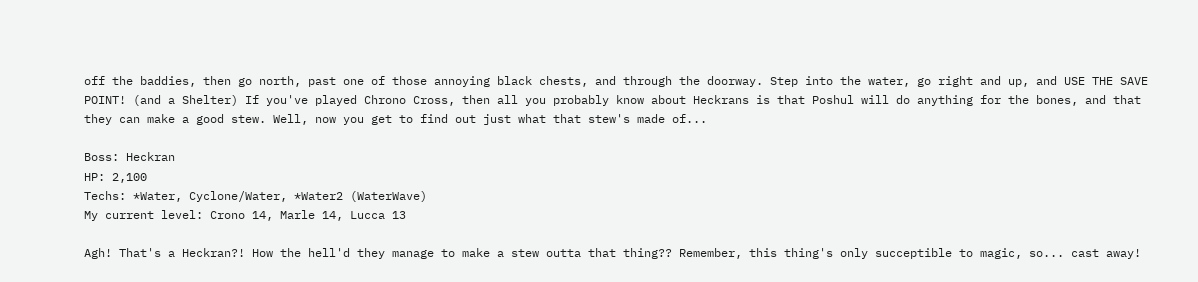off the baddies, then go north, past one of those annoying black chests, and through the doorway. Step into the water, go right and up, and USE THE SAVE POINT! (and a Shelter) If you've played Chrono Cross, then all you probably know about Heckrans is that Poshul will do anything for the bones, and that they can make a good stew. Well, now you get to find out just what that stew's made of...

Boss: Heckran
HP: 2,100
Techs: *Water, Cyclone/Water, *Water2 (WaterWave)
My current level: Crono 14, Marle 14, Lucca 13

Agh! That's a Heckran?! How the hell'd they manage to make a stew outta that thing?? Remember, this thing's only succeptible to magic, so... cast away!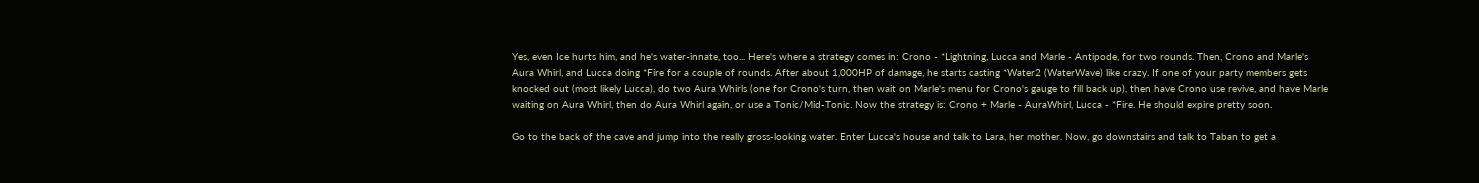Yes, even Ice hurts him, and he's water-innate, too... Here's where a strategy comes in: Crono - *Lightning, Lucca and Marle - Antipode, for two rounds. Then, Crono and Marle's Aura Whirl, and Lucca doing *Fire for a couple of rounds. After about 1,000HP of damage, he starts casting *Water2 (WaterWave) like crazy. If one of your party members gets knocked out (most likely Lucca), do two Aura Whirls (one for Crono's turn, then wait on Marle's menu for Crono's gauge to fill back up), then have Crono use revive, and have Marle waiting on Aura Whirl, then do Aura Whirl again, or use a Tonic/Mid-Tonic. Now the strategy is: Crono + Marle - AuraWhirl, Lucca - *Fire. He should expire pretty soon.

Go to the back of the cave and jump into the really gross-looking water. Enter Lucca's house and talk to Lara, her mother. Now, go downstairs and talk to Taban to get a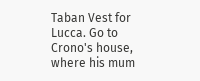Taban Vest for Lucca. Go to Crono's house, where his mum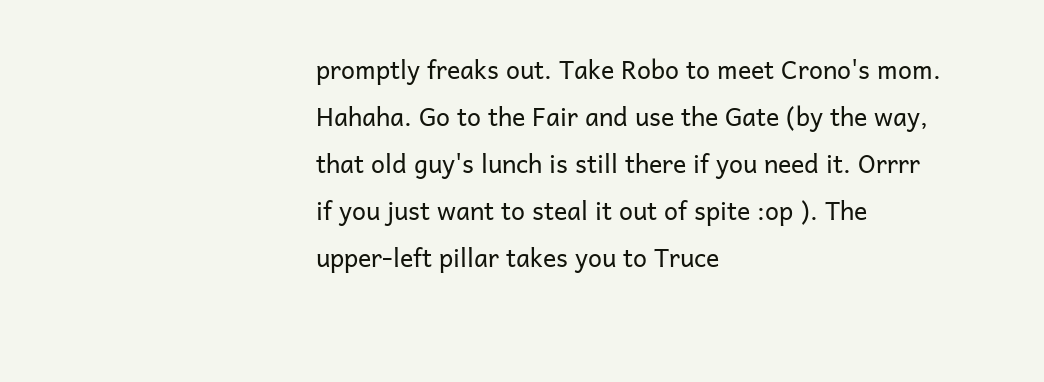promptly freaks out. Take Robo to meet Crono's mom. Hahaha. Go to the Fair and use the Gate (by the way, that old guy's lunch is still there if you need it. Orrrr if you just want to steal it out of spite :op ). The upper-left pillar takes you to Truce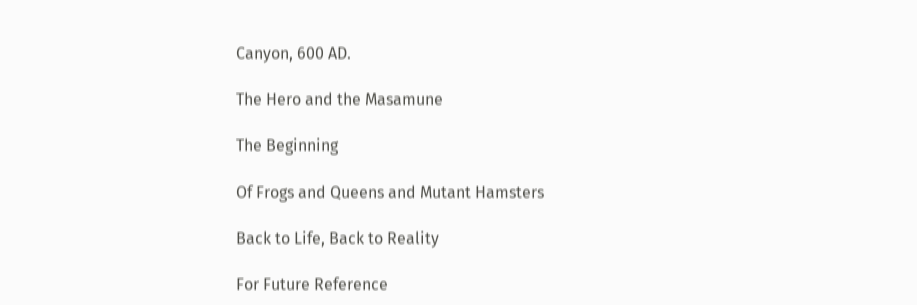Canyon, 600 AD.

The Hero and the Masamune

The Beginning

Of Frogs and Queens and Mutant Hamsters

Back to Life, Back to Reality

For Future Reference